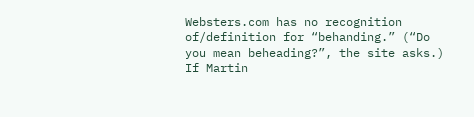Websters.com has no recognition of/definition for “behanding.” (“Do you mean beheading?”, the site asks.) If Martin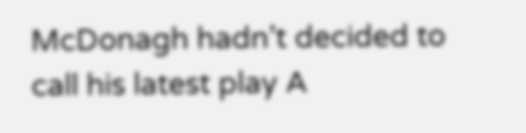McDonagh hadn’t decided to call his latest play A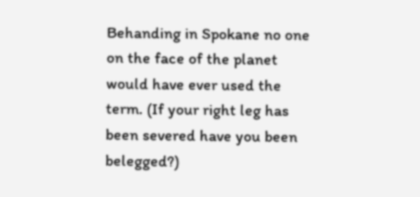Behanding in Spokane no one on the face of the planet would have ever used the term. (If your right leg has been severed have you been belegged?)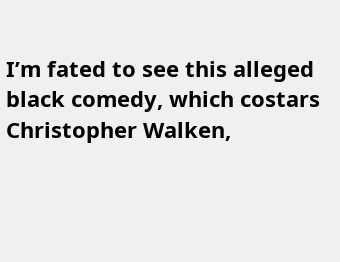I’m fated to see this alleged black comedy, which costars Christopher Walken,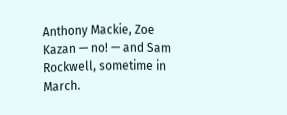Anthony Mackie, Zoe Kazan — no! — and Sam Rockwell, sometime in March.